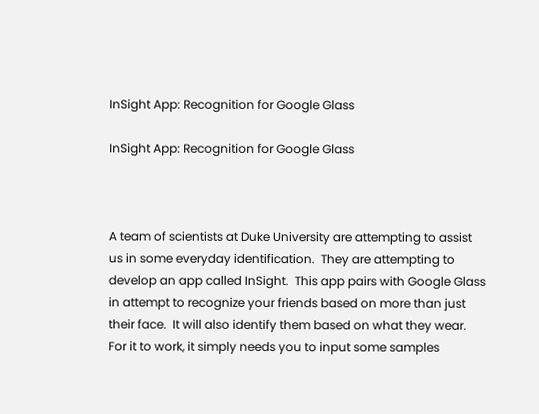InSight App: Recognition for Google Glass

InSight App: Recognition for Google Glass



A team of scientists at Duke University are attempting to assist us in some everyday identification.  They are attempting to develop an app called InSight.  This app pairs with Google Glass in attempt to recognize your friends based on more than just their face.  It will also identify them based on what they wear.  For it to work, it simply needs you to input some samples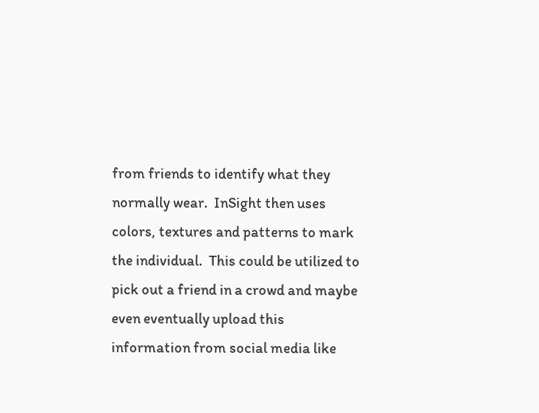from friends to identify what they normally wear.  InSight then uses colors, textures and patterns to mark the individual.  This could be utilized to pick out a friend in a crowd and maybe even eventually upload this information from social media like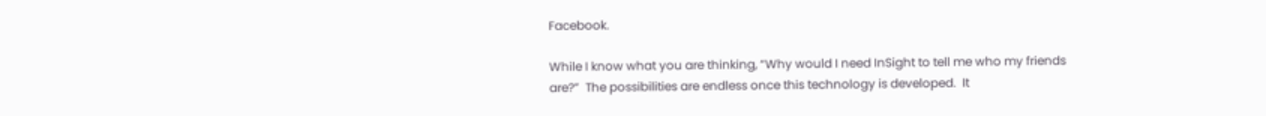Facebook.

While I know what you are thinking, “Why would I need InSight to tell me who my friends are?”  The possibilities are endless once this technology is developed.  It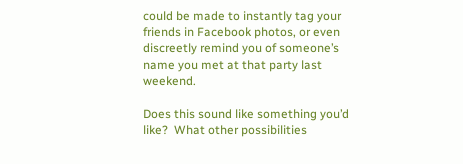could be made to instantly tag your friends in Facebook photos, or even discreetly remind you of someone’s name you met at that party last weekend.

Does this sound like something you’d like?  What other possibilities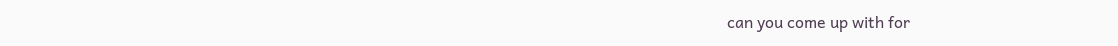can you come up with for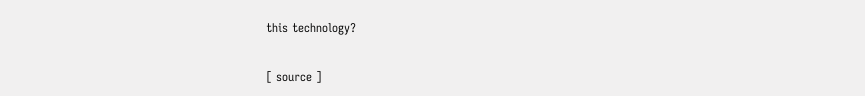this technology?

[ source ]